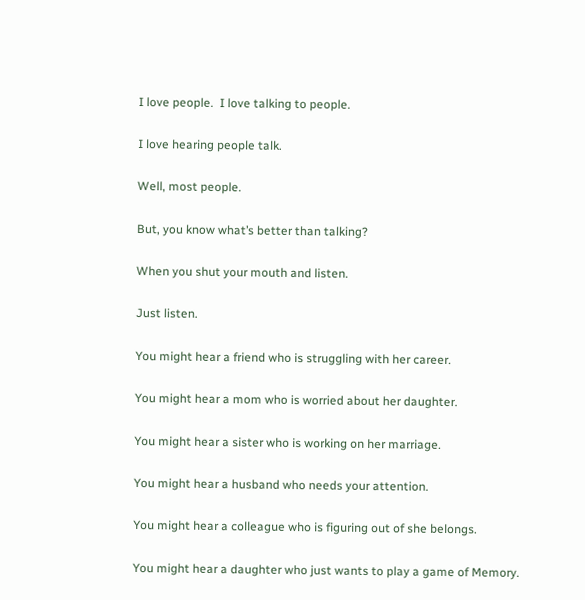I love people.  I love talking to people.

I love hearing people talk.

Well, most people.

But, you know what’s better than talking?

When you shut your mouth and listen.

Just listen.

You might hear a friend who is struggling with her career.

You might hear a mom who is worried about her daughter.

You might hear a sister who is working on her marriage.

You might hear a husband who needs your attention.

You might hear a colleague who is figuring out of she belongs.

You might hear a daughter who just wants to play a game of Memory.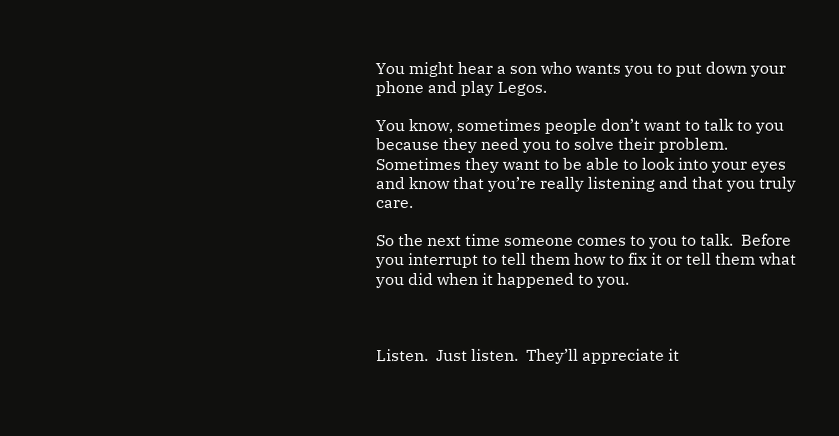You might hear a son who wants you to put down your phone and play Legos.

You know, sometimes people don’t want to talk to you because they need you to solve their problem.  Sometimes they want to be able to look into your eyes and know that you’re really listening and that you truly care.

So the next time someone comes to you to talk.  Before you interrupt to tell them how to fix it or tell them what you did when it happened to you.



Listen.  Just listen.  They’ll appreciate it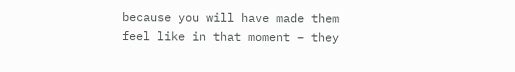because you will have made them feel like in that moment – they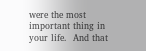were the most important thing in your life.  And that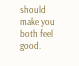should make you both feel good.